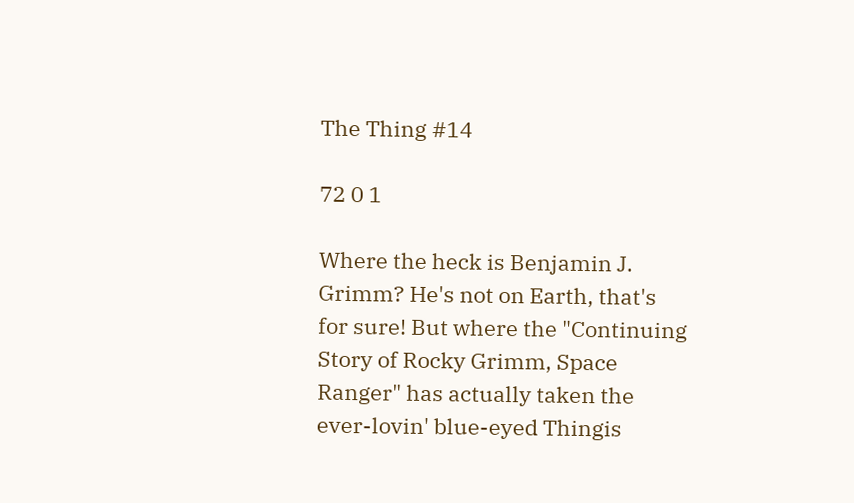The Thing #14

72 0 1

Where the heck is Benjamin J. Grimm? He's not on Earth, that's for sure! But where the "Continuing Story of Rocky Grimm, Space Ranger" has actually taken the ever-lovin' blue-eyed Thingis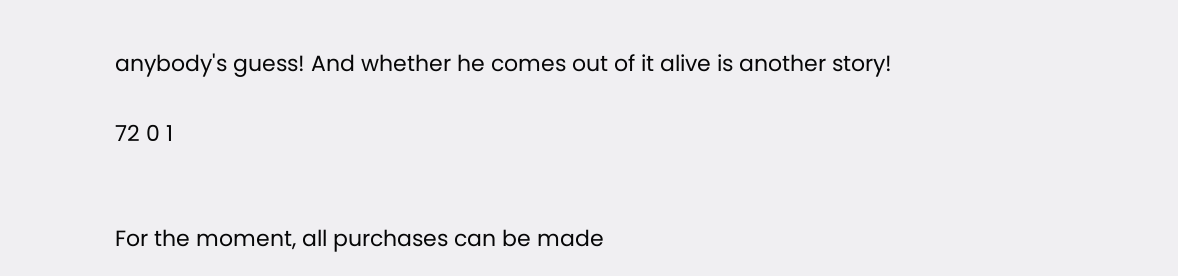anybody's guess! And whether he comes out of it alive is another story!

72 0 1


For the moment, all purchases can be made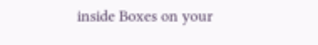inside Boxes on your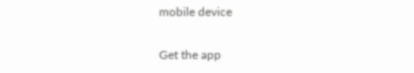mobile device

Get the app